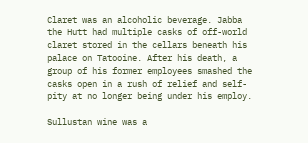Claret was an alcoholic beverage. Jabba the Hutt had multiple casks of off-world claret stored in the cellars beneath his palace on Tatooine. After his death, a group of his former employees smashed the casks open in a rush of relief and self-pity at no longer being under his employ.

Sullustan wine was a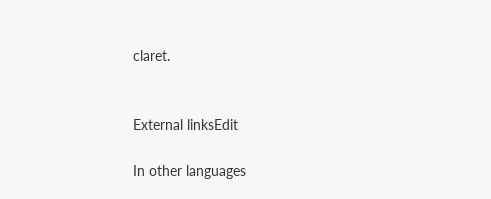claret.


External linksEdit

In other languages